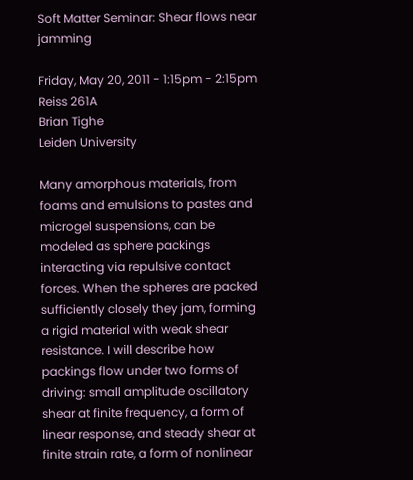Soft Matter Seminar: Shear flows near jamming

Friday, May 20, 2011 - 1:15pm - 2:15pm
Reiss 261A
Brian Tighe
Leiden University

Many amorphous materials, from foams and emulsions to pastes and microgel suspensions, can be modeled as sphere packings interacting via repulsive contact forces. When the spheres are packed sufficiently closely they jam, forming a rigid material with weak shear resistance. I will describe how packings flow under two forms of driving: small amplitude oscillatory shear at finite frequency, a form of linear response, and steady shear at finite strain rate, a form of nonlinear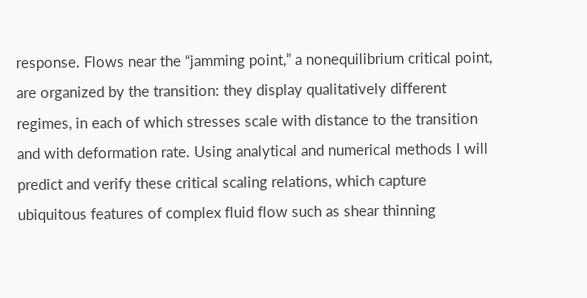response. Flows near the “jamming point,” a nonequilibrium critical point, are organized by the transition: they display qualitatively different regimes, in each of which stresses scale with distance to the transition and with deformation rate. Using analytical and numerical methods I will predict and verify these critical scaling relations, which capture ubiquitous features of complex fluid flow such as shear thinning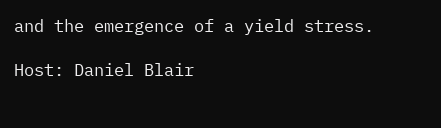and the emergence of a yield stress.

Host: Daniel Blair